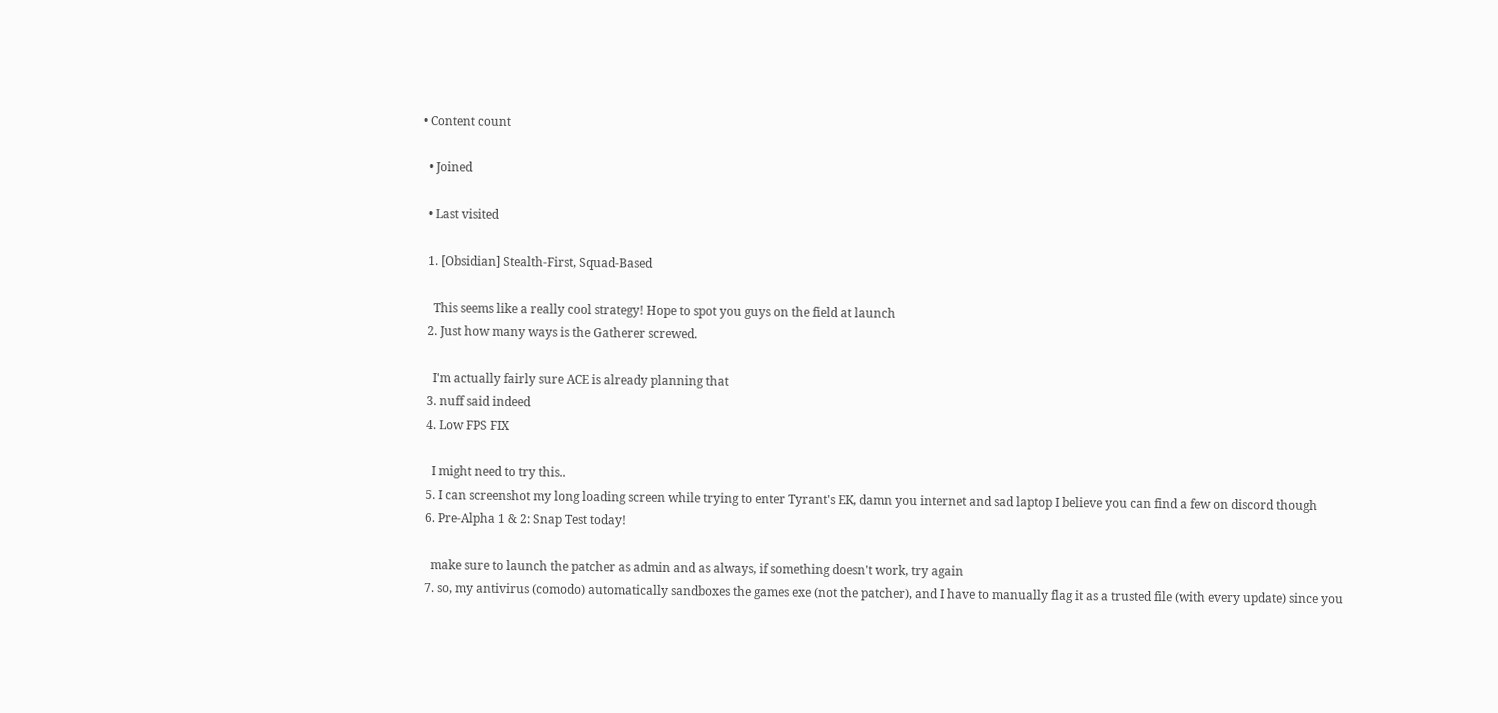• Content count

  • Joined

  • Last visited

  1. [Obsidian] Stealth-First, Squad-Based

    This seems like a really cool strategy! Hope to spot you guys on the field at launch
  2. Just how many ways is the Gatherer screwed.

    I'm actually fairly sure ACE is already planning that
  3. nuff said indeed
  4. Low FPS FIX

    I might need to try this..
  5. I can screenshot my long loading screen while trying to enter Tyrant's EK, damn you internet and sad laptop I believe you can find a few on discord though
  6. Pre-Alpha 1 & 2: Snap Test today!

    make sure to launch the patcher as admin and as always, if something doesn't work, try again
  7. so, my antivirus (comodo) automatically sandboxes the games exe (not the patcher), and I have to manually flag it as a trusted file (with every update) since you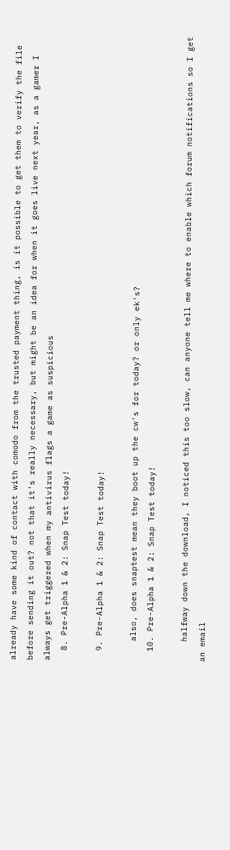already have some kind of contact with comodo from the trusted payment thing, is it possible to get them to verify the file before sending it out? not that it's really necessary, but might be an idea for when it goes live next year, as a gamer I always get triggered when my antivirus flags a game as suspicious
  8. Pre-Alpha 1 & 2: Snap Test today!

  9. Pre-Alpha 1 & 2: Snap Test today!

    also, does snaptest mean they boot up the cw's for today? or only ek's?
  10. Pre-Alpha 1 & 2: Snap Test today!

    halfway down the download, I noticed this too slow, can anyone tell me where to enable which forum notifications so I get an email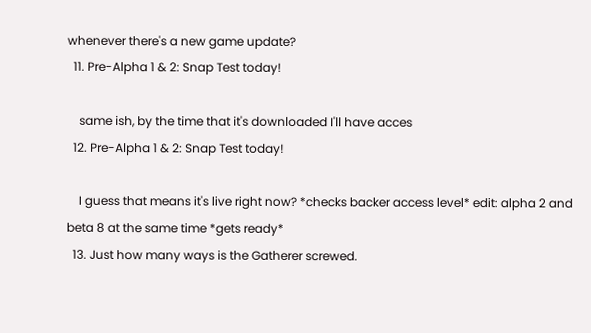whenever there's a new game update?
  11. Pre-Alpha 1 & 2: Snap Test today!

    same ish, by the time that it's downloaded I'll have acces
  12. Pre-Alpha 1 & 2: Snap Test today!

    I guess that means it's live right now? *checks backer access level* edit: alpha 2 and beta 8 at the same time *gets ready*
  13. Just how many ways is the Gatherer screwed.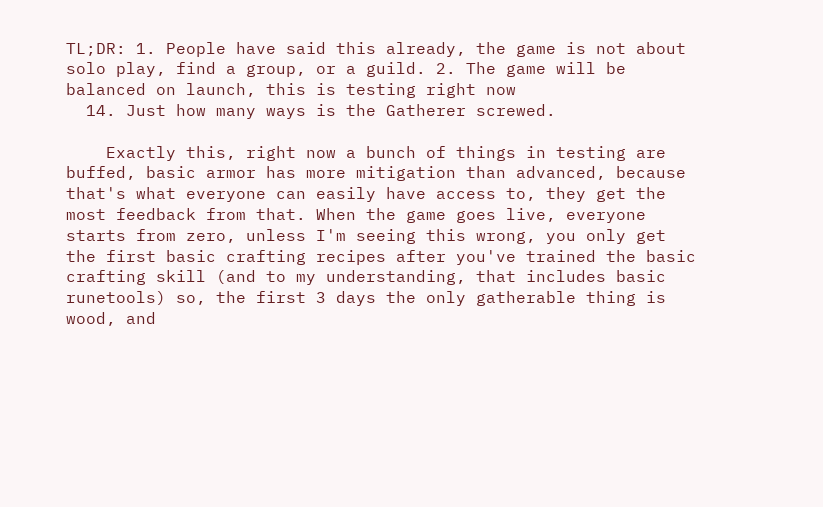TL;DR: 1. People have said this already, the game is not about solo play, find a group, or a guild. 2. The game will be balanced on launch, this is testing right now
  14. Just how many ways is the Gatherer screwed.

    Exactly this, right now a bunch of things in testing are buffed, basic armor has more mitigation than advanced, because that's what everyone can easily have access to, they get the most feedback from that. When the game goes live, everyone starts from zero, unless I'm seeing this wrong, you only get the first basic crafting recipes after you've trained the basic crafting skill (and to my understanding, that includes basic runetools) so, the first 3 days the only gatherable thing is wood, and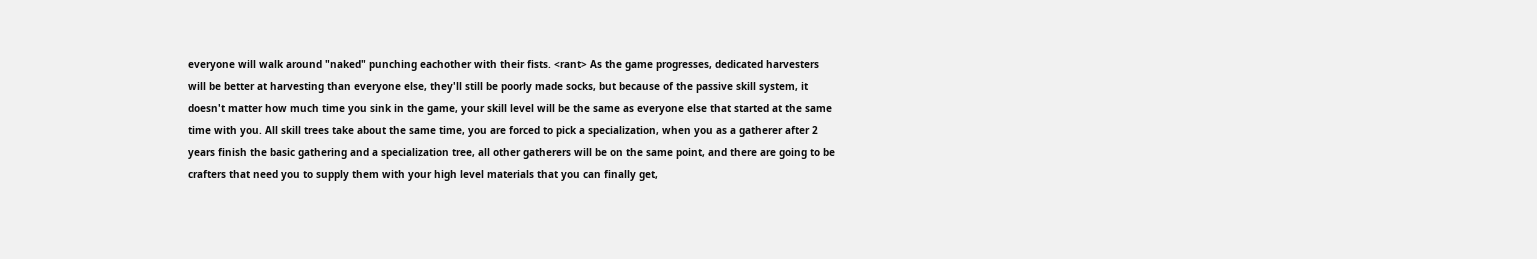everyone will walk around "naked" punching eachother with their fists. <rant> As the game progresses, dedicated harvesters will be better at harvesting than everyone else, they'll still be poorly made socks, but because of the passive skill system, it doesn't matter how much time you sink in the game, your skill level will be the same as everyone else that started at the same time with you. All skill trees take about the same time, you are forced to pick a specialization, when you as a gatherer after 2 years finish the basic gathering and a specialization tree, all other gatherers will be on the same point, and there are going to be crafters that need you to supply them with your high level materials that you can finally get,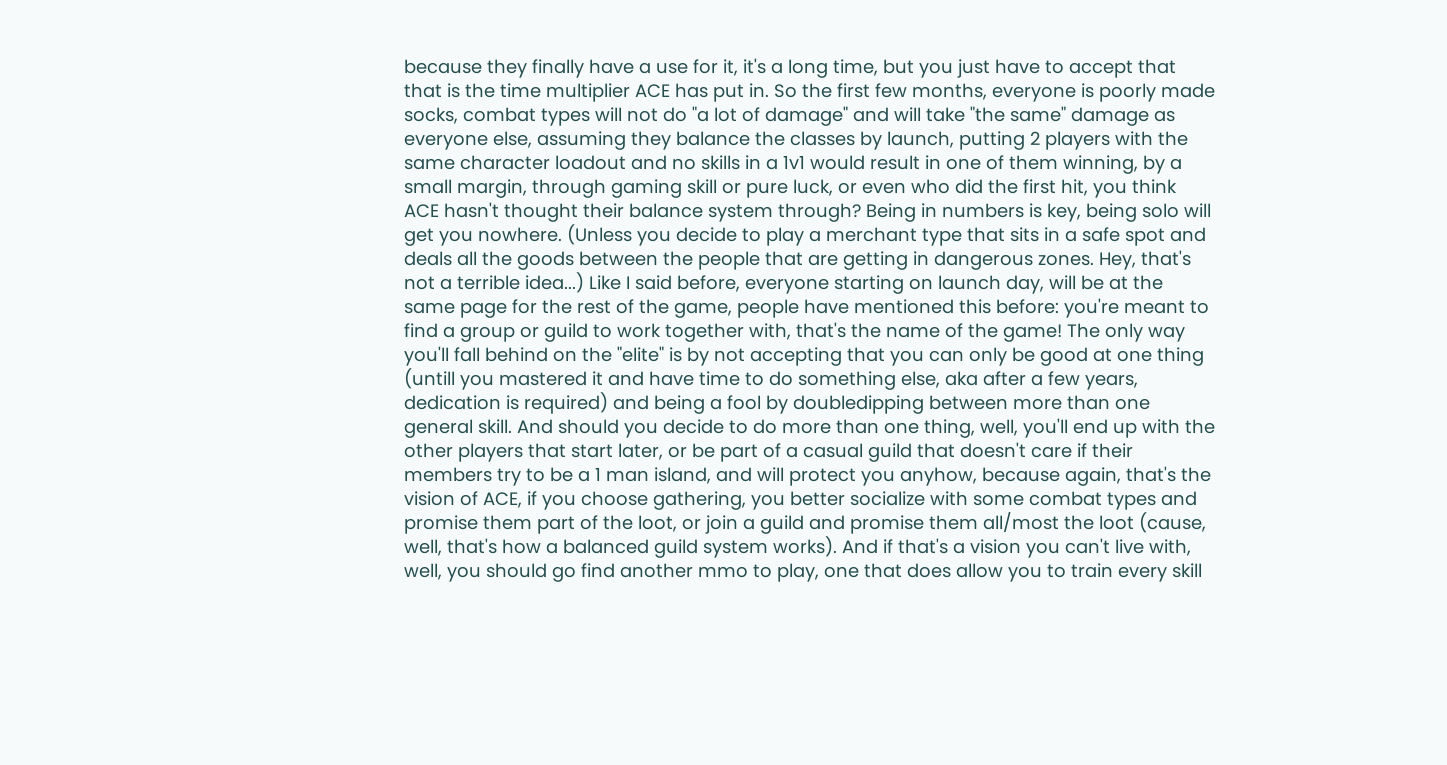because they finally have a use for it, it's a long time, but you just have to accept that that is the time multiplier ACE has put in. So the first few months, everyone is poorly made socks, combat types will not do "a lot of damage" and will take "the same" damage as everyone else, assuming they balance the classes by launch, putting 2 players with the same character loadout and no skills in a 1v1 would result in one of them winning, by a small margin, through gaming skill or pure luck, or even who did the first hit, you think ACE hasn't thought their balance system through? Being in numbers is key, being solo will get you nowhere. (Unless you decide to play a merchant type that sits in a safe spot and deals all the goods between the people that are getting in dangerous zones. Hey, that's not a terrible idea...) Like I said before, everyone starting on launch day, will be at the same page for the rest of the game, people have mentioned this before: you're meant to find a group or guild to work together with, that's the name of the game! The only way you'll fall behind on the "elite" is by not accepting that you can only be good at one thing (untill you mastered it and have time to do something else, aka after a few years, dedication is required) and being a fool by doubledipping between more than one general skill. And should you decide to do more than one thing, well, you'll end up with the other players that start later, or be part of a casual guild that doesn't care if their members try to be a 1 man island, and will protect you anyhow, because again, that's the vision of ACE, if you choose gathering, you better socialize with some combat types and promise them part of the loot, or join a guild and promise them all/most the loot (cause, well, that's how a balanced guild system works). And if that's a vision you can't live with, well, you should go find another mmo to play, one that does allow you to train every skill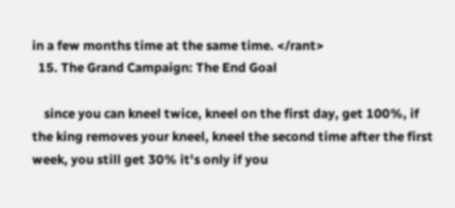in a few months time at the same time. </rant>
  15. The Grand Campaign: The End Goal

    since you can kneel twice, kneel on the first day, get 100%, if the king removes your kneel, kneel the second time after the first week, you still get 30% it's only if you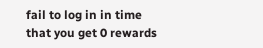fail to log in in time that you get 0 rewards